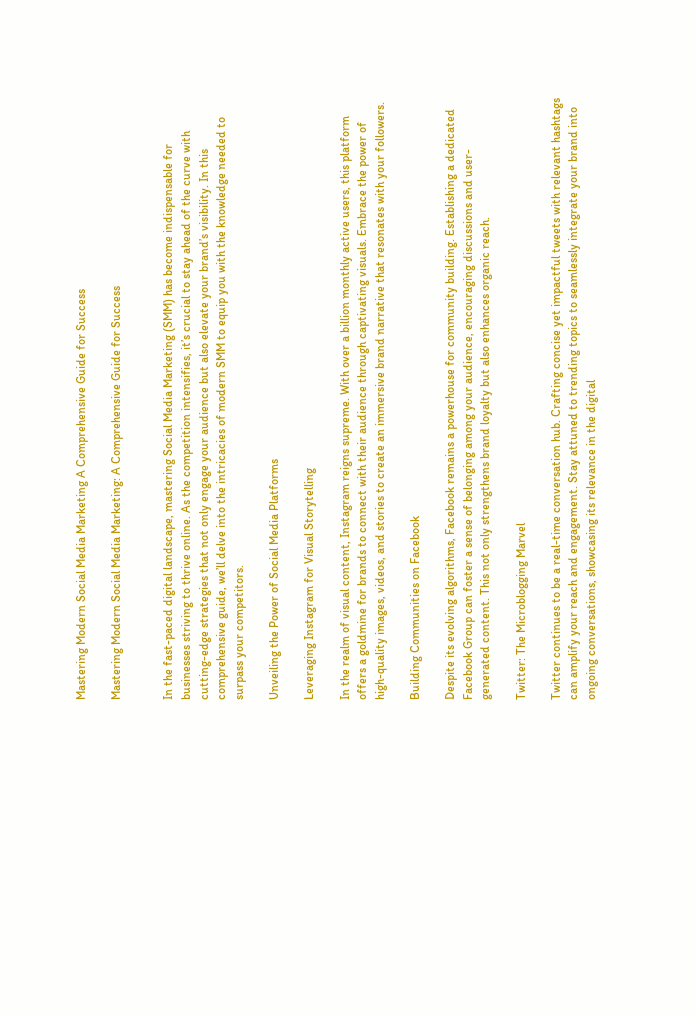Mastering Modern Social Media Marketing A Comprehensive Guide for Success

Mastering Modern Social Media Marketing: A Comprehensive Guide for Success


In the fast-paced digital landscape, mastering Social Media Marketing (SMM) has become indispensable for businesses striving to thrive online. As the competition intensifies, it’s crucial to stay ahead of the curve with cutting-edge strategies that not only engage your audience but also elevate your brand’s visibility. In this comprehensive guide, we’ll delve into the intricacies of modern SMM to equip you with the knowledge needed to surpass your competitors.

Unveiling the Power of Social Media Platforms

Leveraging Instagram for Visual Storytelling

In the realm of visual content, Instagram reigns supreme. With over a billion monthly active users, this platform offers a goldmine for brands to connect with their audience through captivating visuals. Embrace the power of high-quality images, videos, and stories to create an immersive brand narrative that resonates with your followers.

Building Communities on Facebook

Despite its evolving algorithms, Facebook remains a powerhouse for community building. Establishing a dedicated Facebook Group can foster a sense of belonging among your audience, encouraging discussions and user-generated content. This not only strengthens brand loyalty but also enhances organic reach.

Twitter: The Microblogging Marvel

Twitter continues to be a real-time conversation hub. Crafting concise yet impactful tweets with relevant hashtags can amplify your reach and engagement. Stay attuned to trending topics to seamlessly integrate your brand into ongoing conversations, showcasing its relevance in the digital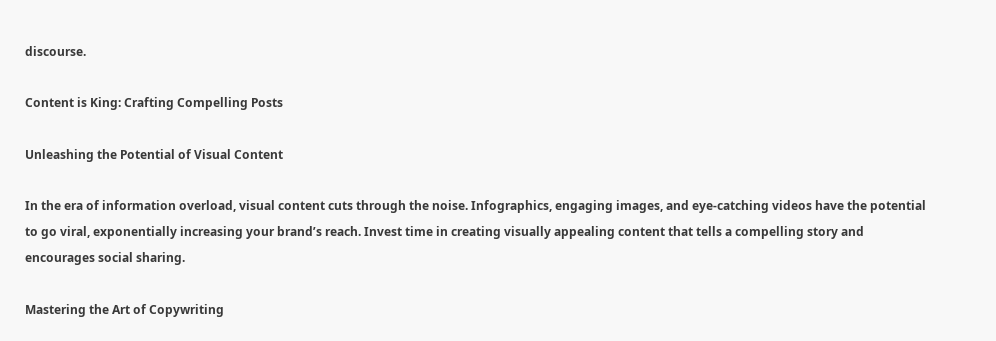discourse.

Content is King: Crafting Compelling Posts

Unleashing the Potential of Visual Content

In the era of information overload, visual content cuts through the noise. Infographics, engaging images, and eye-catching videos have the potential to go viral, exponentially increasing your brand’s reach. Invest time in creating visually appealing content that tells a compelling story and encourages social sharing.

Mastering the Art of Copywriting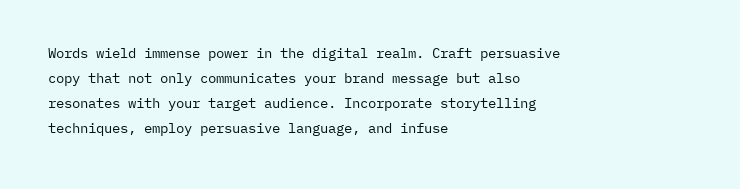Words wield immense power in the digital realm. Craft persuasive copy that not only communicates your brand message but also resonates with your target audience. Incorporate storytelling techniques, employ persuasive language, and infuse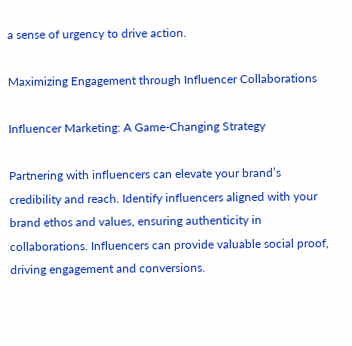a sense of urgency to drive action.

Maximizing Engagement through Influencer Collaborations

Influencer Marketing: A Game-Changing Strategy

Partnering with influencers can elevate your brand’s credibility and reach. Identify influencers aligned with your brand ethos and values, ensuring authenticity in collaborations. Influencers can provide valuable social proof, driving engagement and conversions.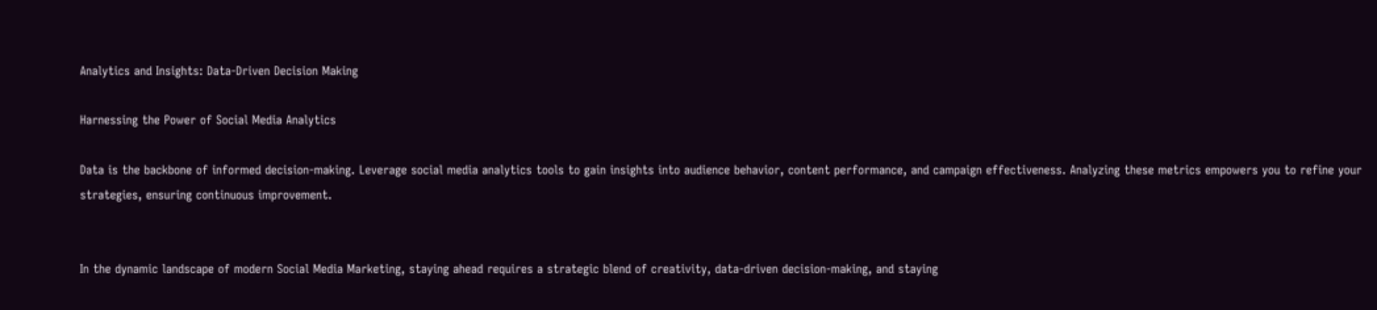Analytics and Insights: Data-Driven Decision Making

Harnessing the Power of Social Media Analytics

Data is the backbone of informed decision-making. Leverage social media analytics tools to gain insights into audience behavior, content performance, and campaign effectiveness. Analyzing these metrics empowers you to refine your strategies, ensuring continuous improvement.


In the dynamic landscape of modern Social Media Marketing, staying ahead requires a strategic blend of creativity, data-driven decision-making, and staying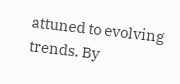attuned to evolving trends. By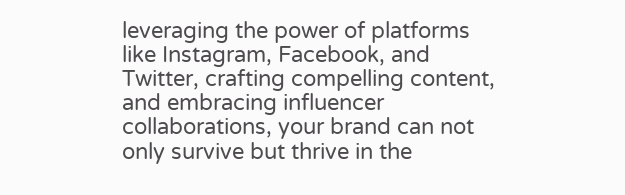leveraging the power of platforms like Instagram, Facebook, and Twitter, crafting compelling content, and embracing influencer collaborations, your brand can not only survive but thrive in the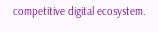competitive digital ecosystem.